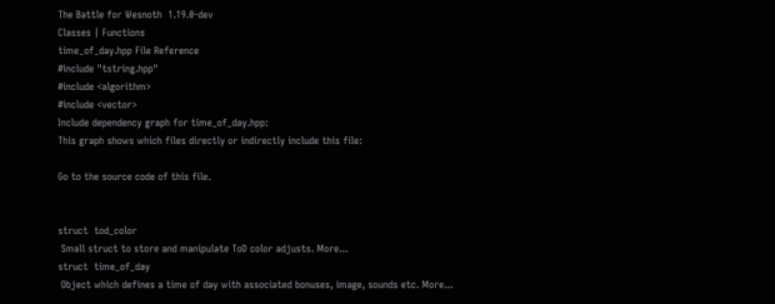The Battle for Wesnoth  1.19.0-dev
Classes | Functions
time_of_day.hpp File Reference
#include "tstring.hpp"
#include <algorithm>
#include <vector>
Include dependency graph for time_of_day.hpp:
This graph shows which files directly or indirectly include this file:

Go to the source code of this file.


struct  tod_color
 Small struct to store and manipulate ToD color adjusts. More...
struct  time_of_day
 Object which defines a time of day with associated bonuses, image, sounds etc. More...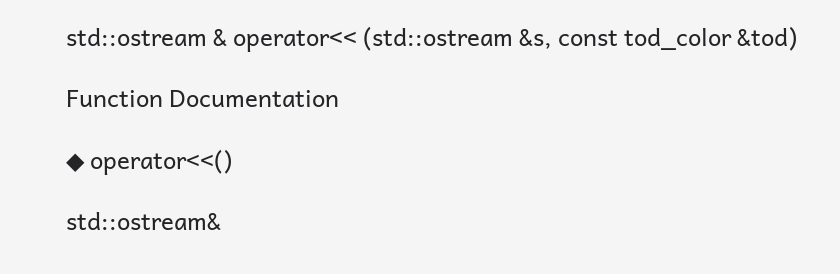std::ostream & operator<< (std::ostream &s, const tod_color &tod)

Function Documentation

◆ operator<<()

std::ostream&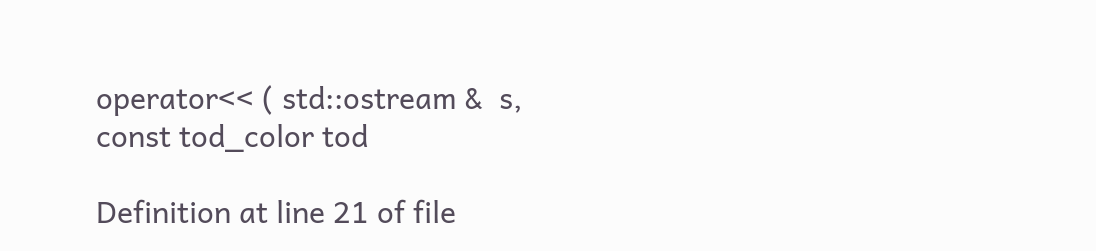operator<< ( std::ostream &  s,
const tod_color tod

Definition at line 21 of file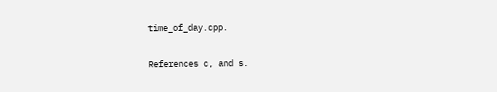time_of_day.cpp.

References c, and s.